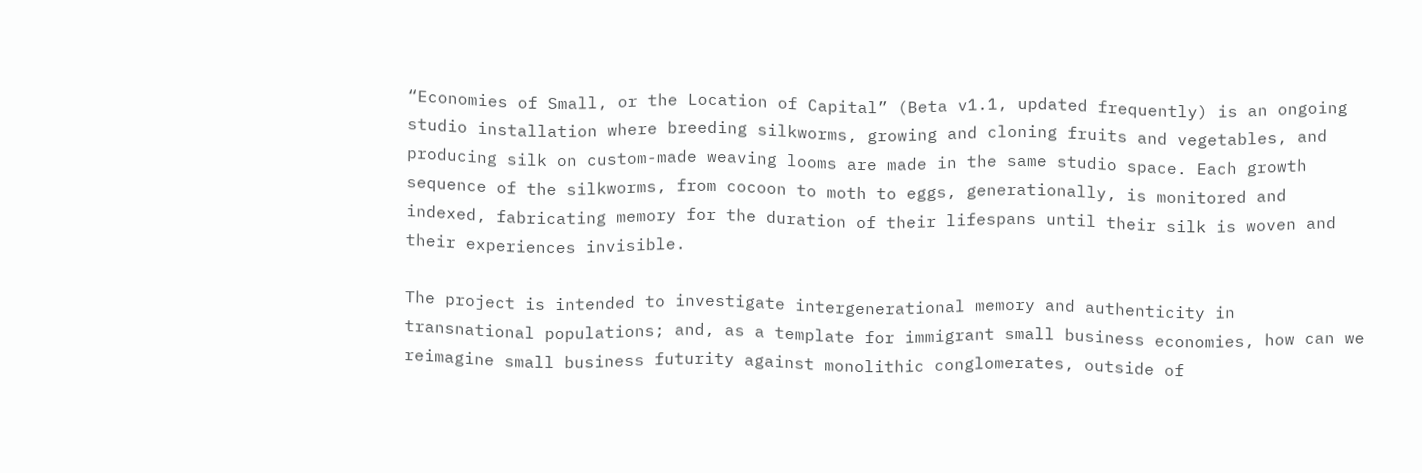“Economies of Small, or the Location of Capital” (Beta v1.1, updated frequently) is an ongoing studio installation where breeding silkworms, growing and cloning fruits and vegetables, and producing silk on custom-made weaving looms are made in the same studio space. Each growth sequence of the silkworms, from cocoon to moth to eggs, generationally, is monitored and indexed, fabricating memory for the duration of their lifespans until their silk is woven and their experiences invisible.

The project is intended to investigate intergenerational memory and authenticity in transnational populations; and, as a template for immigrant small business economies, how can we reimagine small business futurity against monolithic conglomerates, outside of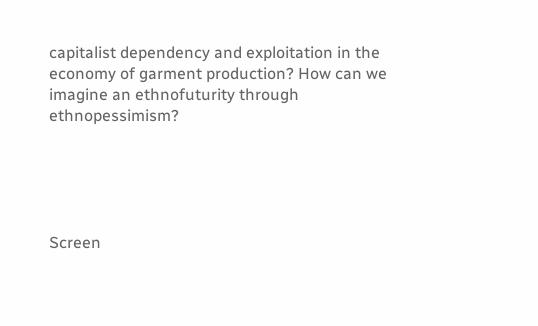capitalist dependency and exploitation in the economy of garment production? How can we imagine an ethnofuturity through ethnopessimism?





Screen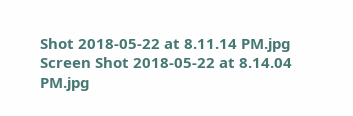Shot 2018-05-22 at 8.11.14 PM.jpg
Screen Shot 2018-05-22 at 8.14.04 PM.jpg